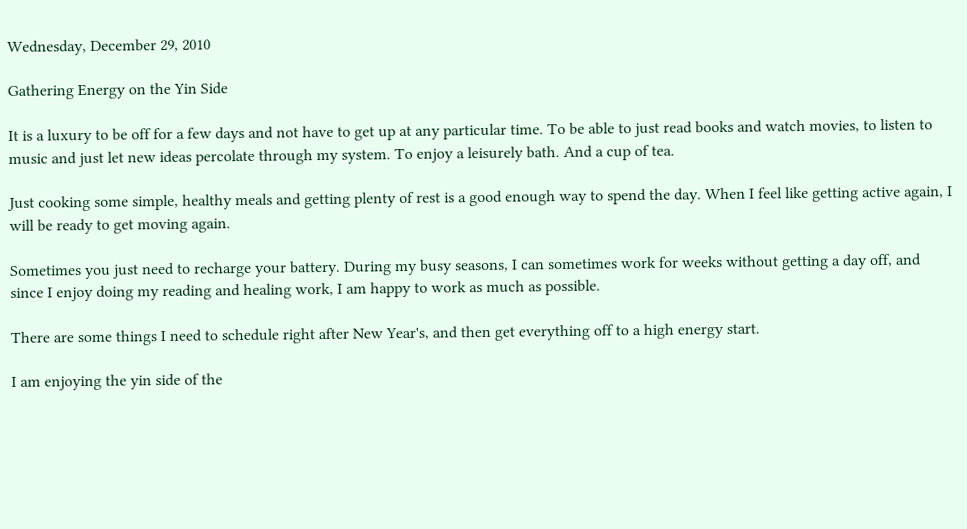Wednesday, December 29, 2010

Gathering Energy on the Yin Side

It is a luxury to be off for a few days and not have to get up at any particular time. To be able to just read books and watch movies, to listen to music and just let new ideas percolate through my system. To enjoy a leisurely bath. And a cup of tea.

Just cooking some simple, healthy meals and getting plenty of rest is a good enough way to spend the day. When I feel like getting active again, I will be ready to get moving again.

Sometimes you just need to recharge your battery. During my busy seasons, I can sometimes work for weeks without getting a day off, and since I enjoy doing my reading and healing work, I am happy to work as much as possible.

There are some things I need to schedule right after New Year's, and then get everything off to a high energy start.

I am enjoying the yin side of the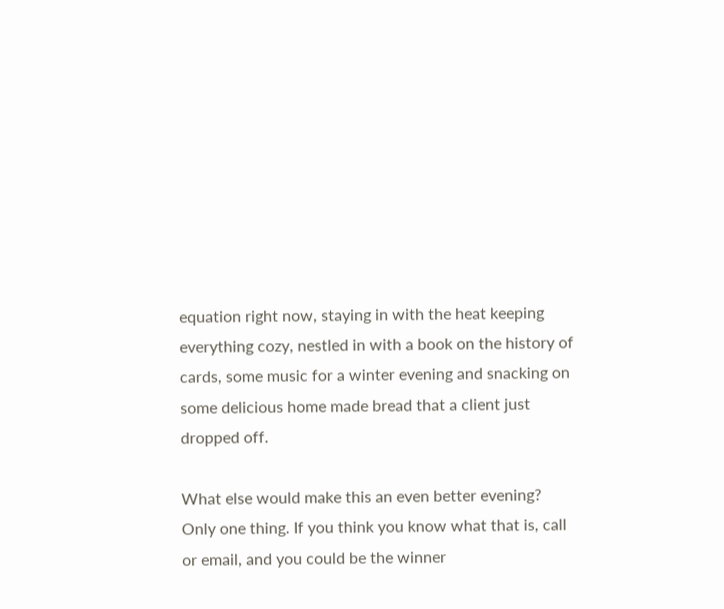equation right now, staying in with the heat keeping everything cozy, nestled in with a book on the history of cards, some music for a winter evening and snacking on some delicious home made bread that a client just dropped off.

What else would make this an even better evening? Only one thing. If you think you know what that is, call or email, and you could be the winner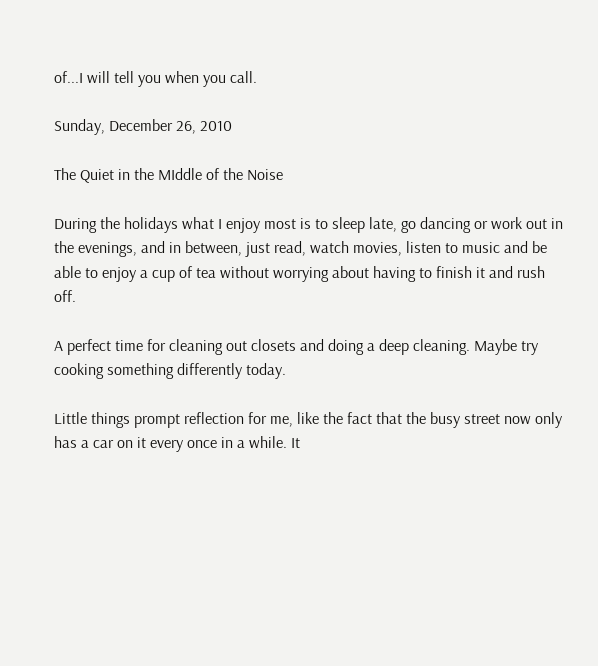of...I will tell you when you call.

Sunday, December 26, 2010

The Quiet in the MIddle of the Noise

During the holidays what I enjoy most is to sleep late, go dancing or work out in the evenings, and in between, just read, watch movies, listen to music and be able to enjoy a cup of tea without worrying about having to finish it and rush off.

A perfect time for cleaning out closets and doing a deep cleaning. Maybe try cooking something differently today.

Little things prompt reflection for me, like the fact that the busy street now only has a car on it every once in a while. It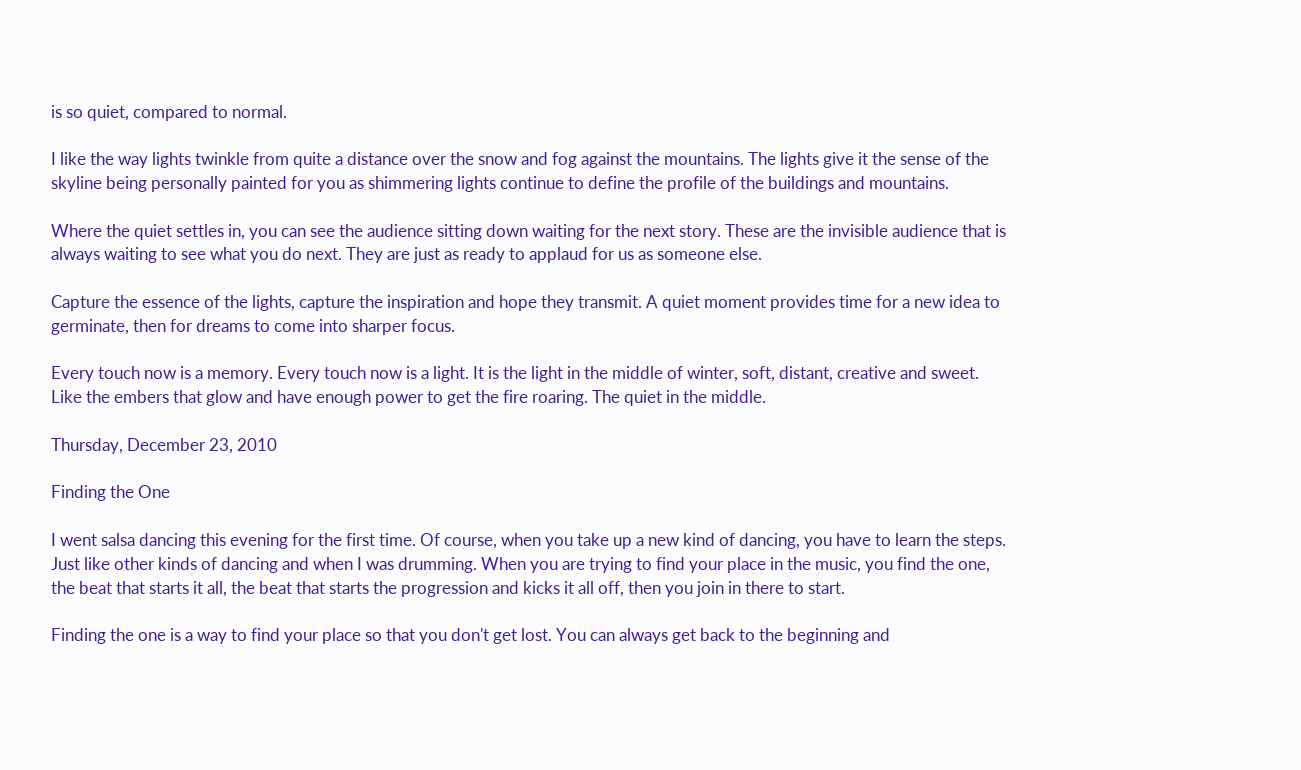is so quiet, compared to normal.

I like the way lights twinkle from quite a distance over the snow and fog against the mountains. The lights give it the sense of the skyline being personally painted for you as shimmering lights continue to define the profile of the buildings and mountains.

Where the quiet settles in, you can see the audience sitting down waiting for the next story. These are the invisible audience that is always waiting to see what you do next. They are just as ready to applaud for us as someone else.

Capture the essence of the lights, capture the inspiration and hope they transmit. A quiet moment provides time for a new idea to germinate, then for dreams to come into sharper focus.

Every touch now is a memory. Every touch now is a light. It is the light in the middle of winter, soft, distant, creative and sweet. Like the embers that glow and have enough power to get the fire roaring. The quiet in the middle.

Thursday, December 23, 2010

Finding the One

I went salsa dancing this evening for the first time. Of course, when you take up a new kind of dancing, you have to learn the steps. Just like other kinds of dancing and when I was drumming. When you are trying to find your place in the music, you find the one, the beat that starts it all, the beat that starts the progression and kicks it all off, then you join in there to start.

Finding the one is a way to find your place so that you don't get lost. You can always get back to the beginning and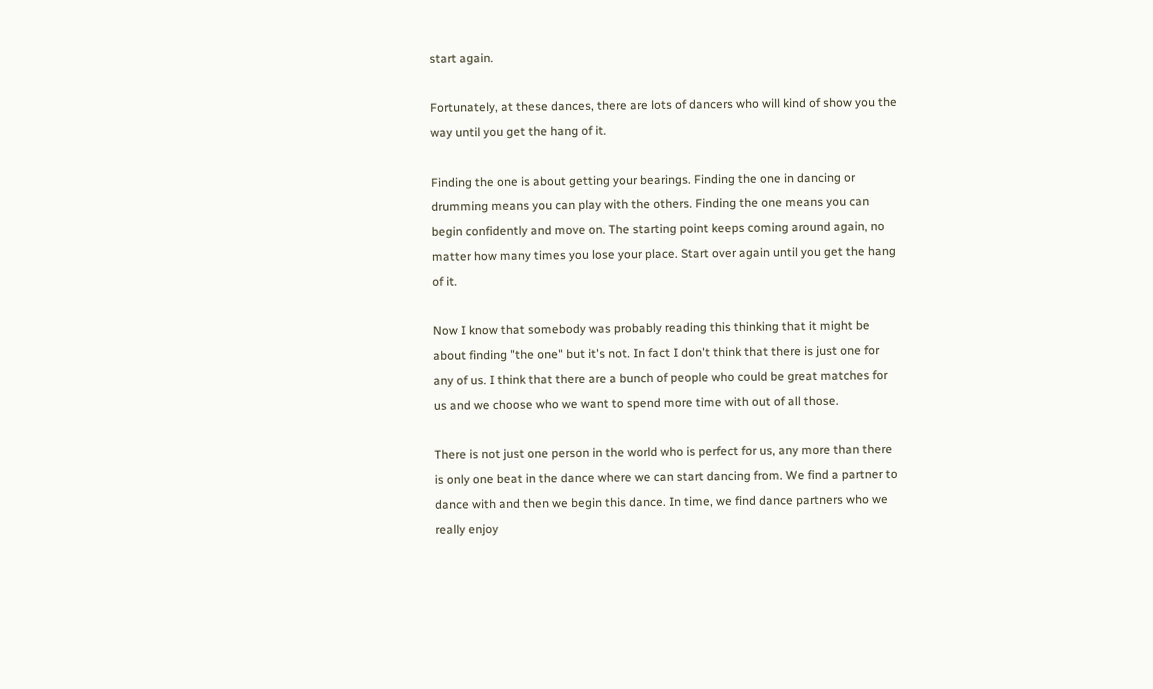start again.

Fortunately, at these dances, there are lots of dancers who will kind of show you the way until you get the hang of it.

Finding the one is about getting your bearings. Finding the one in dancing or drumming means you can play with the others. Finding the one means you can begin confidently and move on. The starting point keeps coming around again, no matter how many times you lose your place. Start over again until you get the hang of it.

Now I know that somebody was probably reading this thinking that it might be about finding "the one" but it's not. In fact I don't think that there is just one for any of us. I think that there are a bunch of people who could be great matches for us and we choose who we want to spend more time with out of all those.

There is not just one person in the world who is perfect for us, any more than there is only one beat in the dance where we can start dancing from. We find a partner to dance with and then we begin this dance. In time, we find dance partners who we really enjoy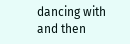dancing with and then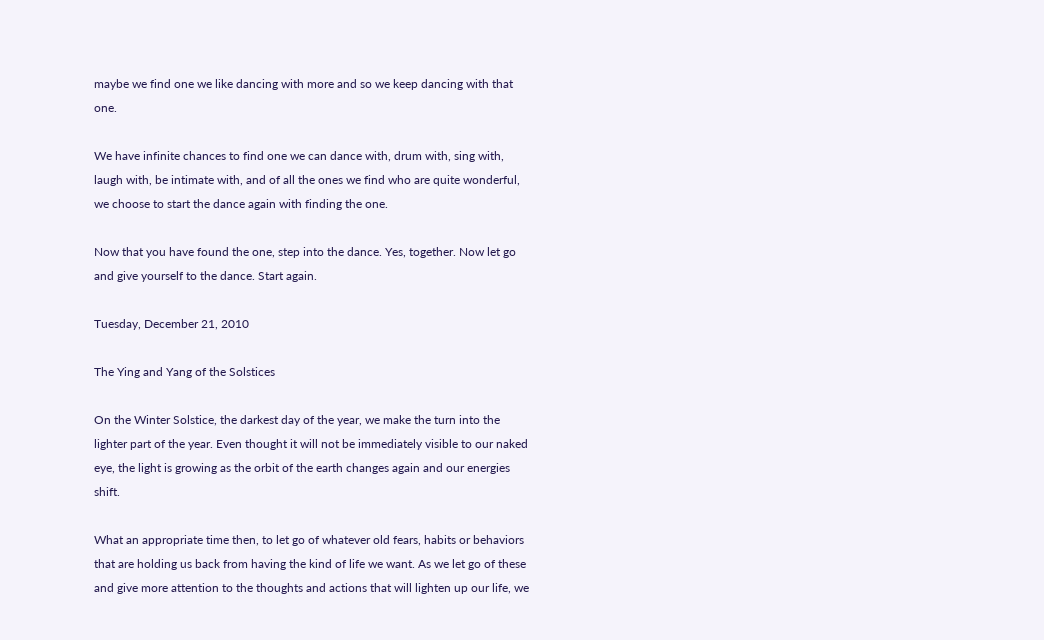maybe we find one we like dancing with more and so we keep dancing with that one.

We have infinite chances to find one we can dance with, drum with, sing with, laugh with, be intimate with, and of all the ones we find who are quite wonderful, we choose to start the dance again with finding the one.

Now that you have found the one, step into the dance. Yes, together. Now let go and give yourself to the dance. Start again.

Tuesday, December 21, 2010

The Ying and Yang of the Solstices

On the Winter Solstice, the darkest day of the year, we make the turn into the lighter part of the year. Even thought it will not be immediately visible to our naked eye, the light is growing as the orbit of the earth changes again and our energies shift.

What an appropriate time then, to let go of whatever old fears, habits or behaviors that are holding us back from having the kind of life we want. As we let go of these and give more attention to the thoughts and actions that will lighten up our life, we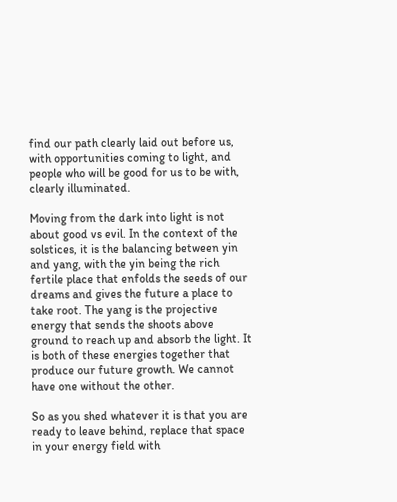find our path clearly laid out before us, with opportunities coming to light, and people who will be good for us to be with, clearly illuminated.

Moving from the dark into light is not about good vs evil. In the context of the solstices, it is the balancing between yin and yang, with the yin being the rich fertile place that enfolds the seeds of our dreams and gives the future a place to take root. The yang is the projective energy that sends the shoots above ground to reach up and absorb the light. It is both of these energies together that produce our future growth. We cannot have one without the other.

So as you shed whatever it is that you are ready to leave behind, replace that space in your energy field with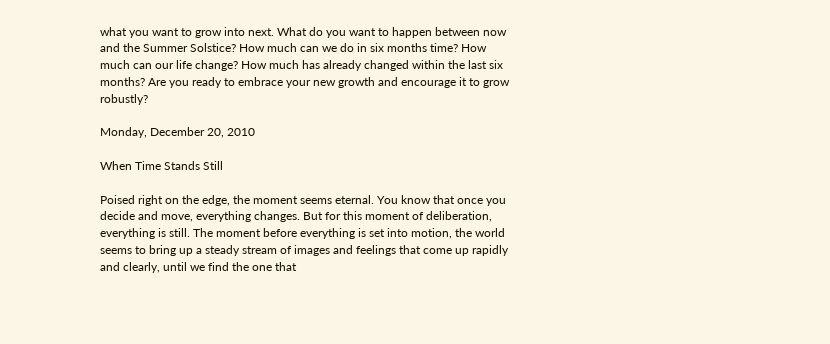what you want to grow into next. What do you want to happen between now and the Summer Solstice? How much can we do in six months time? How much can our life change? How much has already changed within the last six months? Are you ready to embrace your new growth and encourage it to grow robustly?

Monday, December 20, 2010

When Time Stands Still

Poised right on the edge, the moment seems eternal. You know that once you decide and move, everything changes. But for this moment of deliberation, everything is still. The moment before everything is set into motion, the world seems to bring up a steady stream of images and feelings that come up rapidly and clearly, until we find the one that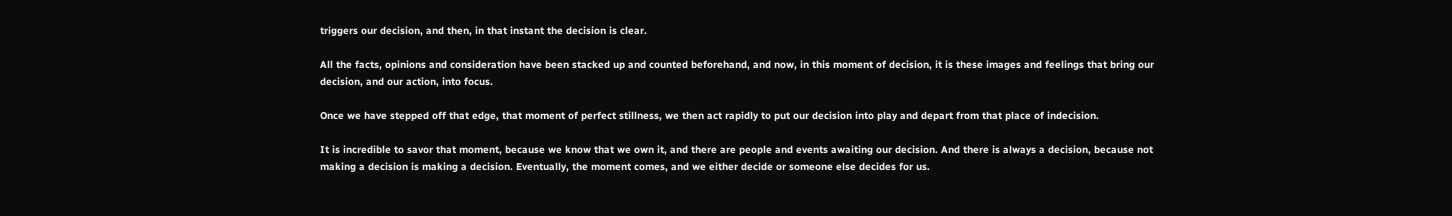triggers our decision, and then, in that instant the decision is clear.

All the facts, opinions and consideration have been stacked up and counted beforehand, and now, in this moment of decision, it is these images and feelings that bring our decision, and our action, into focus.

Once we have stepped off that edge, that moment of perfect stillness, we then act rapidly to put our decision into play and depart from that place of indecision.

It is incredible to savor that moment, because we know that we own it, and there are people and events awaiting our decision. And there is always a decision, because not making a decision is making a decision. Eventually, the moment comes, and we either decide or someone else decides for us.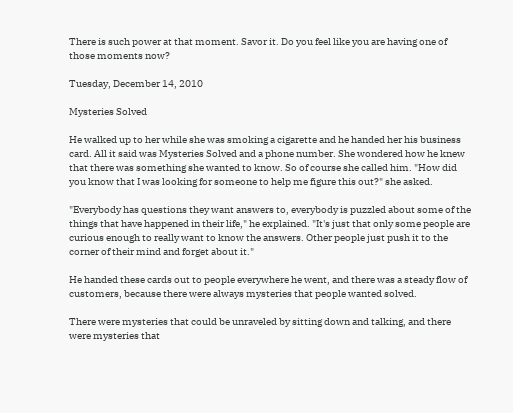There is such power at that moment. Savor it. Do you feel like you are having one of those moments now?

Tuesday, December 14, 2010

Mysteries Solved

He walked up to her while she was smoking a cigarette and he handed her his business card. All it said was Mysteries Solved and a phone number. She wondered how he knew that there was something she wanted to know. So of course she called him. "How did you know that I was looking for someone to help me figure this out?" she asked.

"Everybody has questions they want answers to, everybody is puzzled about some of the things that have happened in their life," he explained. "It's just that only some people are curious enough to really want to know the answers. Other people just push it to the corner of their mind and forget about it."

He handed these cards out to people everywhere he went, and there was a steady flow of customers, because there were always mysteries that people wanted solved.

There were mysteries that could be unraveled by sitting down and talking, and there were mysteries that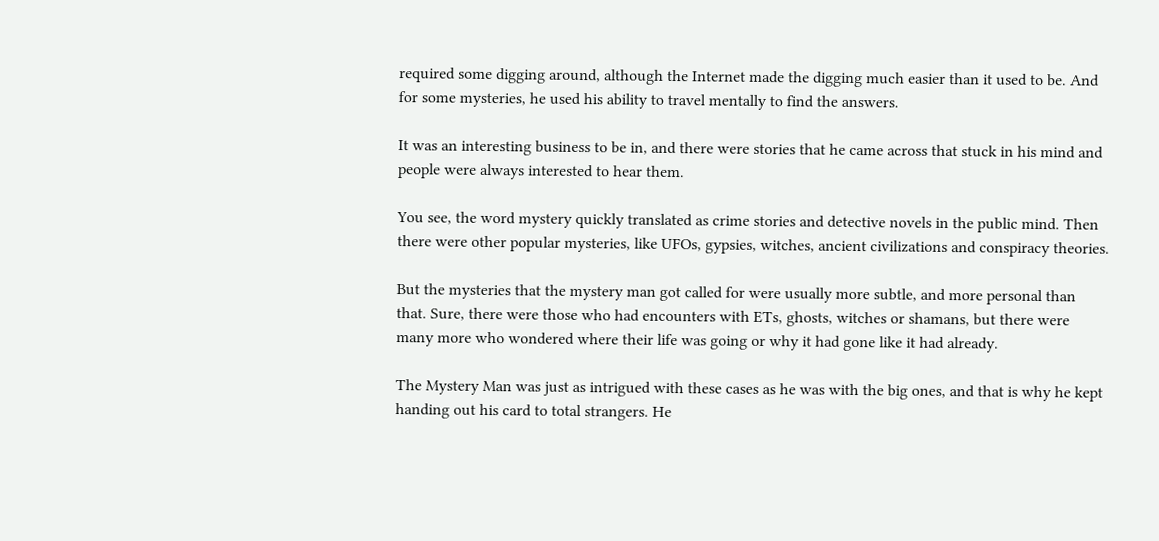required some digging around, although the Internet made the digging much easier than it used to be. And for some mysteries, he used his ability to travel mentally to find the answers.

It was an interesting business to be in, and there were stories that he came across that stuck in his mind and people were always interested to hear them.

You see, the word mystery quickly translated as crime stories and detective novels in the public mind. Then there were other popular mysteries, like UFOs, gypsies, witches, ancient civilizations and conspiracy theories.

But the mysteries that the mystery man got called for were usually more subtle, and more personal than that. Sure, there were those who had encounters with ETs, ghosts, witches or shamans, but there were many more who wondered where their life was going or why it had gone like it had already.

The Mystery Man was just as intrigued with these cases as he was with the big ones, and that is why he kept handing out his card to total strangers. He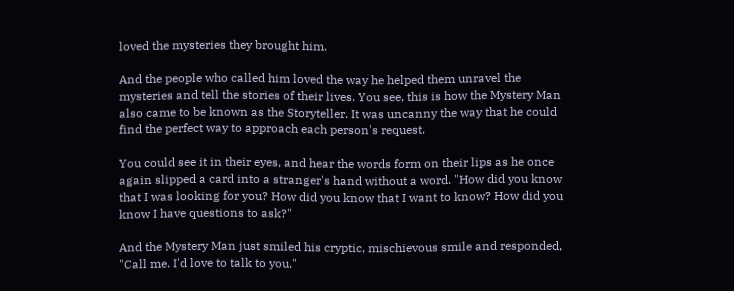loved the mysteries they brought him.

And the people who called him loved the way he helped them unravel the mysteries and tell the stories of their lives. You see, this is how the Mystery Man also came to be known as the Storyteller. It was uncanny the way that he could find the perfect way to approach each person's request.

You could see it in their eyes, and hear the words form on their lips as he once again slipped a card into a stranger's hand without a word. "How did you know that I was looking for you? How did you know that I want to know? How did you know I have questions to ask?"

And the Mystery Man just smiled his cryptic, mischievous smile and responded, "Call me. I'd love to talk to you."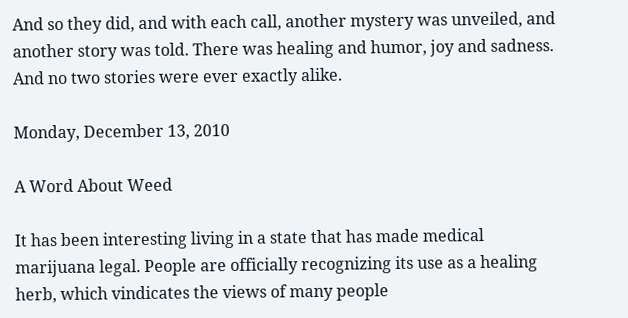And so they did, and with each call, another mystery was unveiled, and another story was told. There was healing and humor, joy and sadness. And no two stories were ever exactly alike.

Monday, December 13, 2010

A Word About Weed

It has been interesting living in a state that has made medical marijuana legal. People are officially recognizing its use as a healing herb, which vindicates the views of many people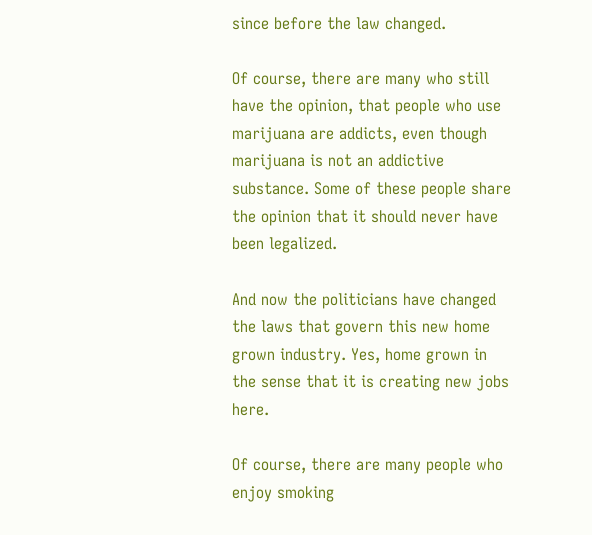since before the law changed.

Of course, there are many who still have the opinion, that people who use marijuana are addicts, even though marijuana is not an addictive substance. Some of these people share the opinion that it should never have been legalized.

And now the politicians have changed the laws that govern this new home grown industry. Yes, home grown in the sense that it is creating new jobs here.

Of course, there are many people who enjoy smoking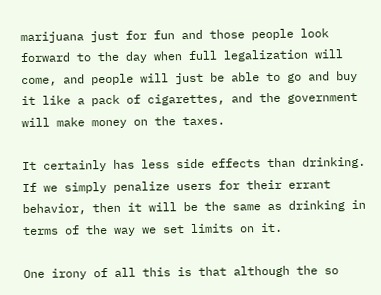marijuana just for fun and those people look forward to the day when full legalization will come, and people will just be able to go and buy it like a pack of cigarettes, and the government will make money on the taxes.

It certainly has less side effects than drinking. If we simply penalize users for their errant behavior, then it will be the same as drinking in terms of the way we set limits on it.

One irony of all this is that although the so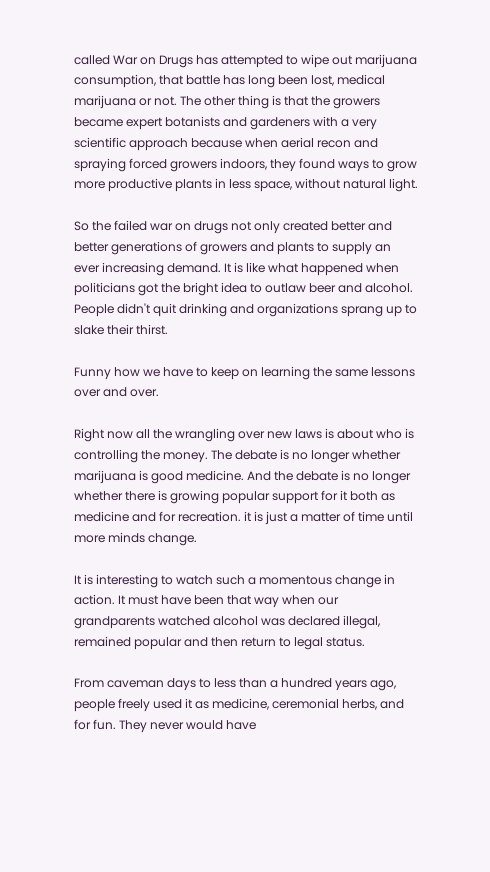called War on Drugs has attempted to wipe out marijuana consumption, that battle has long been lost, medical marijuana or not. The other thing is that the growers became expert botanists and gardeners with a very scientific approach because when aerial recon and spraying forced growers indoors, they found ways to grow more productive plants in less space, without natural light.

So the failed war on drugs not only created better and better generations of growers and plants to supply an ever increasing demand. It is like what happened when politicians got the bright idea to outlaw beer and alcohol. People didn't quit drinking and organizations sprang up to slake their thirst.

Funny how we have to keep on learning the same lessons over and over.

Right now all the wrangling over new laws is about who is controlling the money. The debate is no longer whether marijuana is good medicine. And the debate is no longer whether there is growing popular support for it both as medicine and for recreation. it is just a matter of time until more minds change.

It is interesting to watch such a momentous change in action. It must have been that way when our grandparents watched alcohol was declared illegal, remained popular and then return to legal status.

From caveman days to less than a hundred years ago, people freely used it as medicine, ceremonial herbs, and for fun. They never would have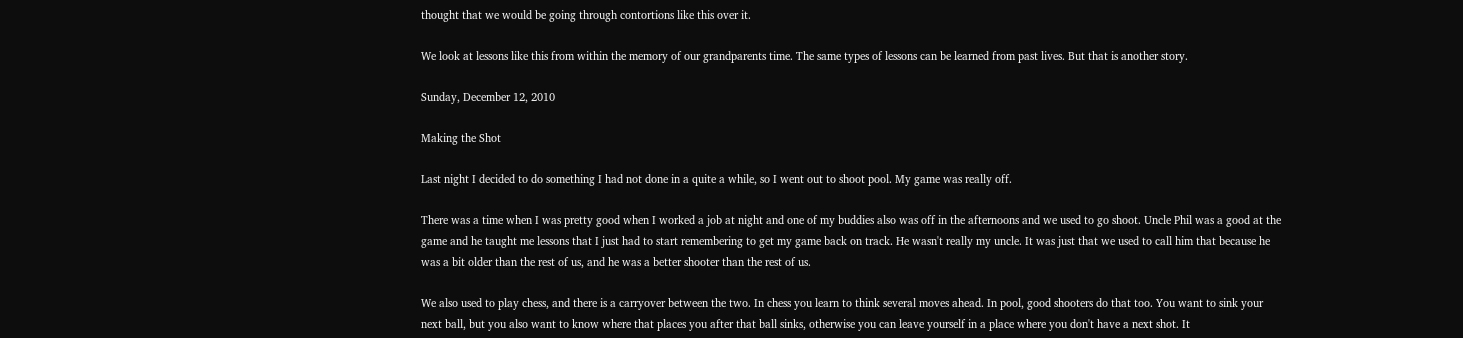thought that we would be going through contortions like this over it.

We look at lessons like this from within the memory of our grandparents time. The same types of lessons can be learned from past lives. But that is another story.

Sunday, December 12, 2010

Making the Shot

Last night I decided to do something I had not done in a quite a while, so I went out to shoot pool. My game was really off.

There was a time when I was pretty good when I worked a job at night and one of my buddies also was off in the afternoons and we used to go shoot. Uncle Phil was a good at the game and he taught me lessons that I just had to start remembering to get my game back on track. He wasn't really my uncle. It was just that we used to call him that because he was a bit older than the rest of us, and he was a better shooter than the rest of us.

We also used to play chess, and there is a carryover between the two. In chess you learn to think several moves ahead. In pool, good shooters do that too. You want to sink your next ball, but you also want to know where that places you after that ball sinks, otherwise you can leave yourself in a place where you don't have a next shot. It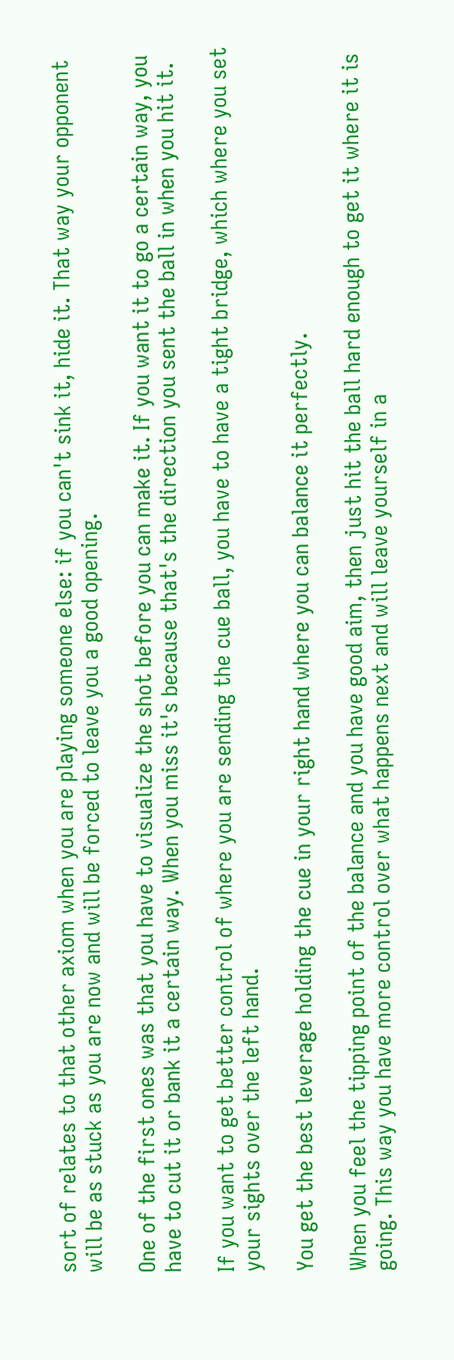sort of relates to that other axiom when you are playing someone else: if you can't sink it, hide it. That way your opponent will be as stuck as you are now and will be forced to leave you a good opening.

One of the first ones was that you have to visualize the shot before you can make it. If you want it to go a certain way, you have to cut it or bank it a certain way. When you miss it's because that's the direction you sent the ball in when you hit it.

If you want to get better control of where you are sending the cue ball, you have to have a tight bridge, which where you set your sights over the left hand.

You get the best leverage holding the cue in your right hand where you can balance it perfectly.

When you feel the tipping point of the balance and you have good aim, then just hit the ball hard enough to get it where it is going. This way you have more control over what happens next and will leave yourself in a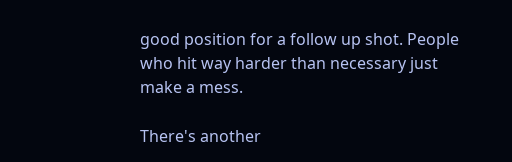good position for a follow up shot. People who hit way harder than necessary just make a mess.

There's another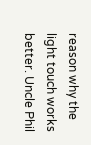reason why the light touch works better. Uncle Phil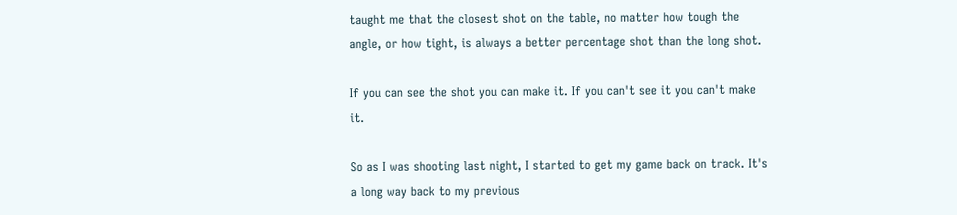taught me that the closest shot on the table, no matter how tough the angle, or how tight, is always a better percentage shot than the long shot.

If you can see the shot you can make it. If you can't see it you can't make it.

So as I was shooting last night, I started to get my game back on track. It's a long way back to my previous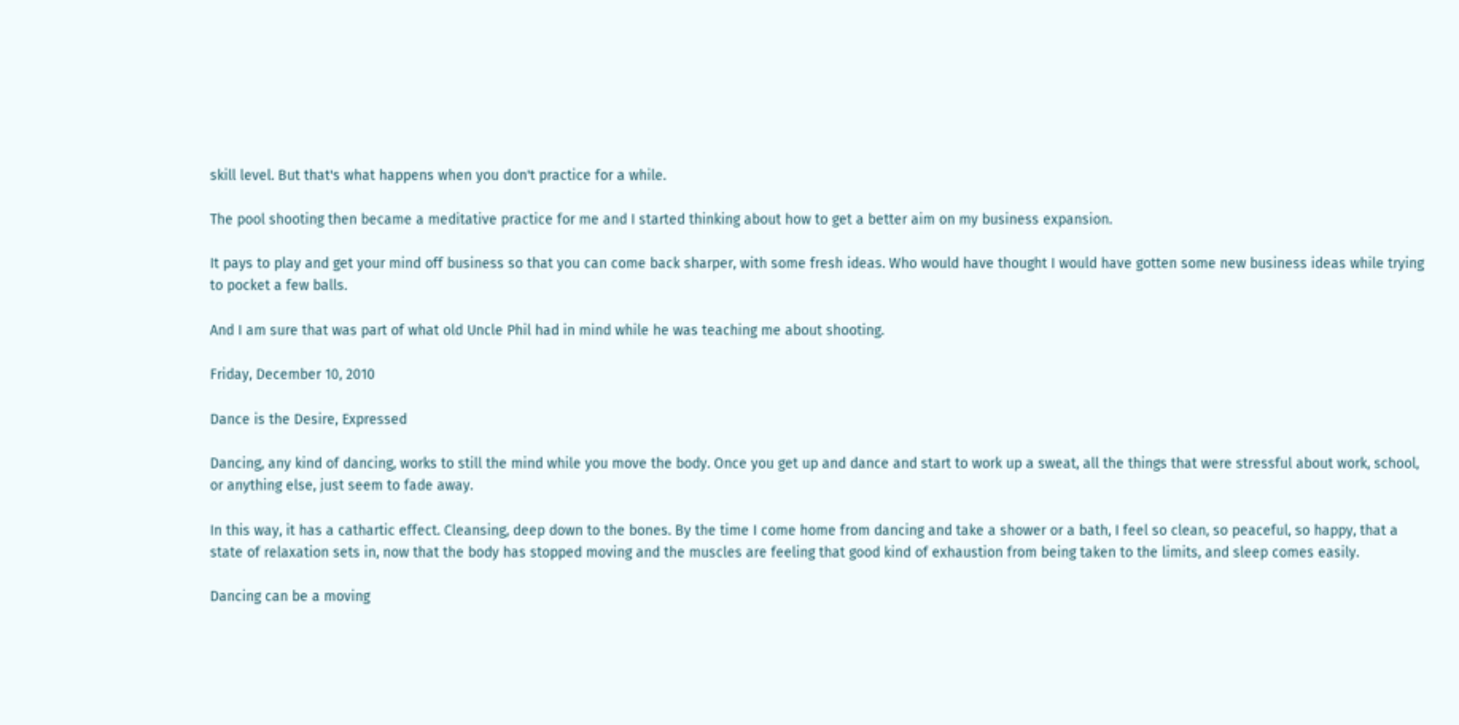skill level. But that's what happens when you don't practice for a while.

The pool shooting then became a meditative practice for me and I started thinking about how to get a better aim on my business expansion.

It pays to play and get your mind off business so that you can come back sharper, with some fresh ideas. Who would have thought I would have gotten some new business ideas while trying to pocket a few balls.

And I am sure that was part of what old Uncle Phil had in mind while he was teaching me about shooting.

Friday, December 10, 2010

Dance is the Desire, Expressed

Dancing, any kind of dancing, works to still the mind while you move the body. Once you get up and dance and start to work up a sweat, all the things that were stressful about work, school, or anything else, just seem to fade away.

In this way, it has a cathartic effect. Cleansing, deep down to the bones. By the time I come home from dancing and take a shower or a bath, I feel so clean, so peaceful, so happy, that a state of relaxation sets in, now that the body has stopped moving and the muscles are feeling that good kind of exhaustion from being taken to the limits, and sleep comes easily.

Dancing can be a moving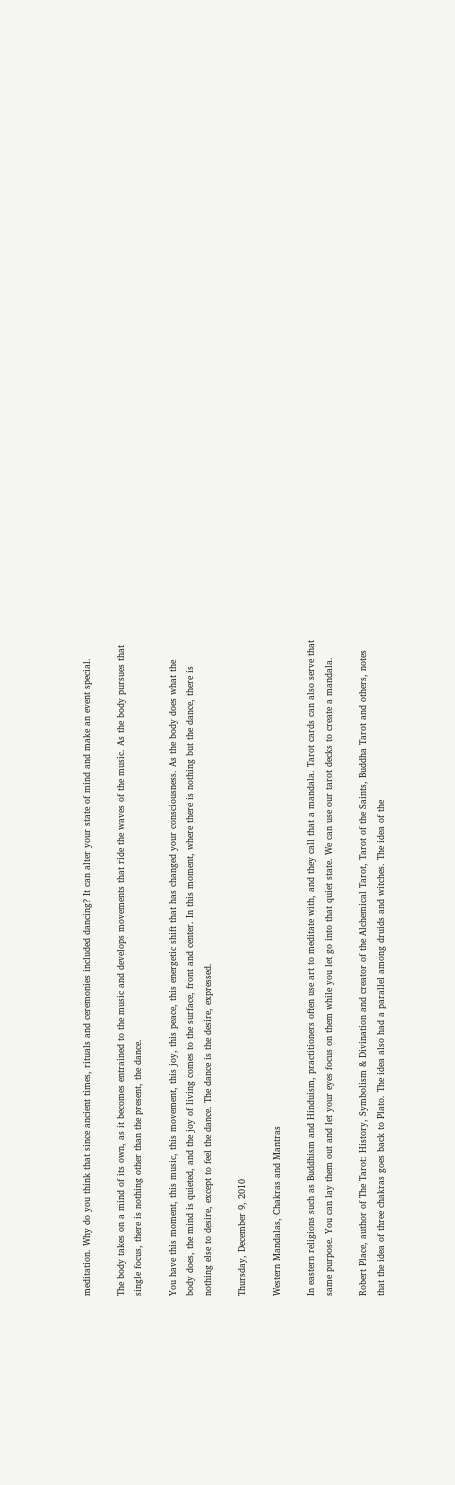meditation. Why do you think that since ancient times, rituals and ceremonies included dancing? It can alter your state of mind and make an event special.

The body takes on a mind of its own, as it becomes entrained to the music and develops movements that ride the waves of the music. As the body pursues that single focus, there is nothing other than the present, the dance.

You have this moment, this music, this movement, this joy, this peace, this energetic shift that has changed your consciousness. As the body does what the body does, the mind is quieted, and the joy of living comes to the surface, front and center. In this moment, where there is nothing but the dance, there is nothing else to desire, except to feel the dance. The dance is the desire, expressed.

Thursday, December 9, 2010

Western Mandalas, Chakras and Mantras

In eastern religions such as Buddhism and Hinduism, practitioners often use art to meditate with, and they call that a mandala. Tarot cards can also serve that same purpose. You can lay them out and let your eyes focus on them while you let go into that quiet state. We can use our tarot decks to create a mandala.

Robert Place, author of The Tarot: History, Symbolism & Divination and creator of the Alchemical Tarot, Tarot of the Saints, Buddha Tarot and others, notes that the idea of three chakras goes back to Plato. The idea also had a parallel among druids and witches. The idea of the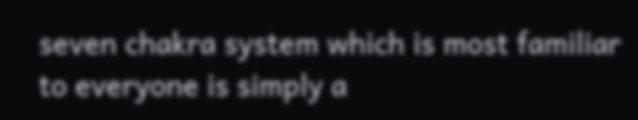seven chakra system which is most familiar to everyone is simply a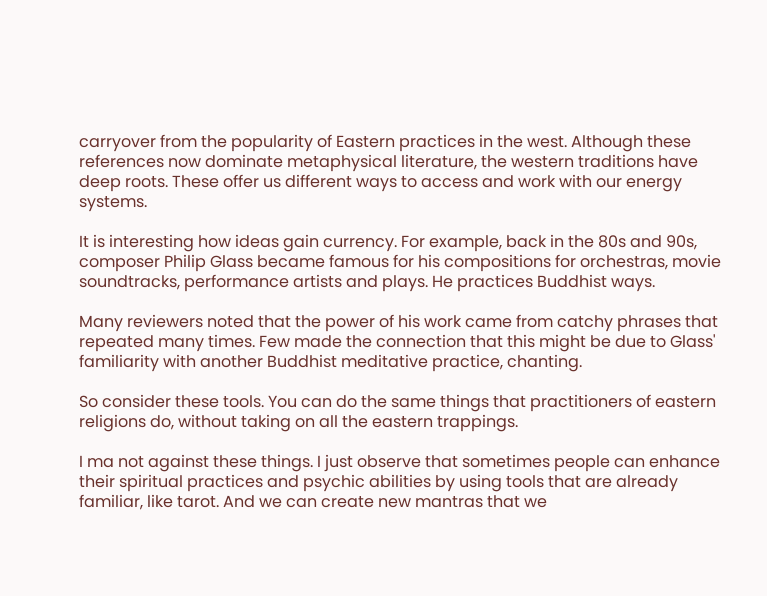carryover from the popularity of Eastern practices in the west. Although these references now dominate metaphysical literature, the western traditions have deep roots. These offer us different ways to access and work with our energy systems.

It is interesting how ideas gain currency. For example, back in the 80s and 90s, composer Philip Glass became famous for his compositions for orchestras, movie soundtracks, performance artists and plays. He practices Buddhist ways.

Many reviewers noted that the power of his work came from catchy phrases that repeated many times. Few made the connection that this might be due to Glass' familiarity with another Buddhist meditative practice, chanting.

So consider these tools. You can do the same things that practitioners of eastern religions do, without taking on all the eastern trappings.

I ma not against these things. I just observe that sometimes people can enhance their spiritual practices and psychic abilities by using tools that are already familiar, like tarot. And we can create new mantras that we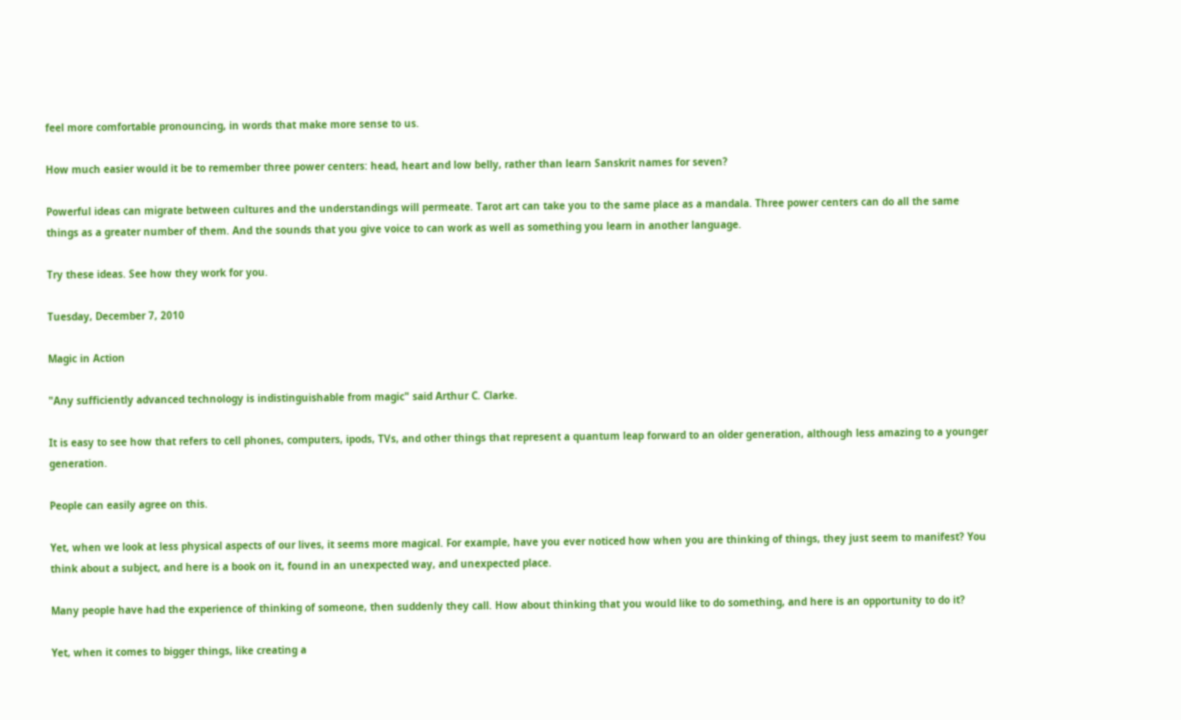feel more comfortable pronouncing, in words that make more sense to us.

How much easier would it be to remember three power centers: head, heart and low belly, rather than learn Sanskrit names for seven?

Powerful ideas can migrate between cultures and the understandings will permeate. Tarot art can take you to the same place as a mandala. Three power centers can do all the same things as a greater number of them. And the sounds that you give voice to can work as well as something you learn in another language.

Try these ideas. See how they work for you.

Tuesday, December 7, 2010

Magic in Action

"Any sufficiently advanced technology is indistinguishable from magic" said Arthur C. Clarke.

It is easy to see how that refers to cell phones, computers, ipods, TVs, and other things that represent a quantum leap forward to an older generation, although less amazing to a younger generation.

People can easily agree on this.

Yet, when we look at less physical aspects of our lives, it seems more magical. For example, have you ever noticed how when you are thinking of things, they just seem to manifest? You think about a subject, and here is a book on it, found in an unexpected way, and unexpected place.

Many people have had the experience of thinking of someone, then suddenly they call. How about thinking that you would like to do something, and here is an opportunity to do it?

Yet, when it comes to bigger things, like creating a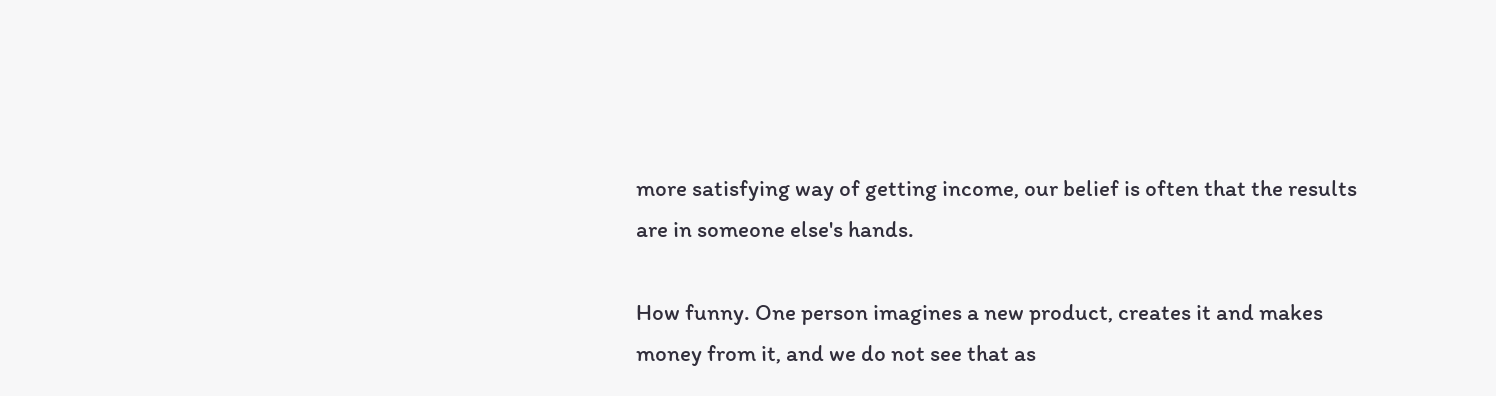more satisfying way of getting income, our belief is often that the results are in someone else's hands.

How funny. One person imagines a new product, creates it and makes money from it, and we do not see that as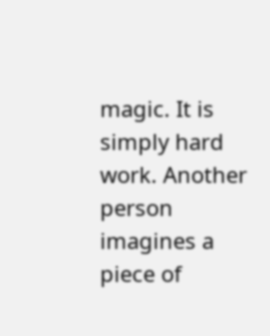magic. It is simply hard work. Another person imagines a piece of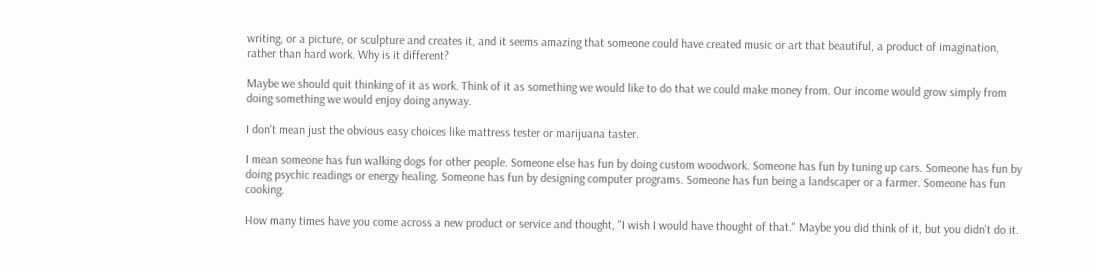writing, or a picture, or sculpture and creates it, and it seems amazing that someone could have created music or art that beautiful, a product of imagination, rather than hard work. Why is it different?

Maybe we should quit thinking of it as work. Think of it as something we would like to do that we could make money from. Our income would grow simply from doing something we would enjoy doing anyway.

I don't mean just the obvious easy choices like mattress tester or marijuana taster.

I mean someone has fun walking dogs for other people. Someone else has fun by doing custom woodwork. Someone has fun by tuning up cars. Someone has fun by doing psychic readings or energy healing. Someone has fun by designing computer programs. Someone has fun being a landscaper or a farmer. Someone has fun cooking.

How many times have you come across a new product or service and thought, "I wish I would have thought of that." Maybe you did think of it, but you didn't do it.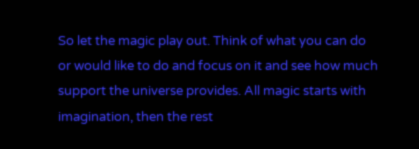So let the magic play out. Think of what you can do or would like to do and focus on it and see how much support the universe provides. All magic starts with imagination, then the rest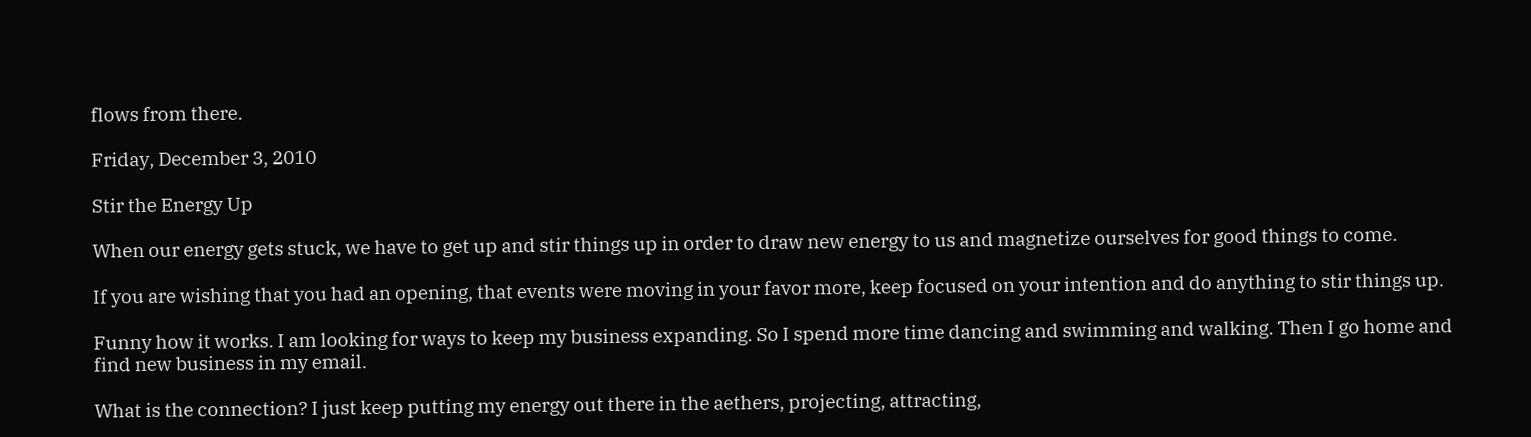flows from there.

Friday, December 3, 2010

Stir the Energy Up

When our energy gets stuck, we have to get up and stir things up in order to draw new energy to us and magnetize ourselves for good things to come.

If you are wishing that you had an opening, that events were moving in your favor more, keep focused on your intention and do anything to stir things up.

Funny how it works. I am looking for ways to keep my business expanding. So I spend more time dancing and swimming and walking. Then I go home and find new business in my email.

What is the connection? I just keep putting my energy out there in the aethers, projecting, attracting,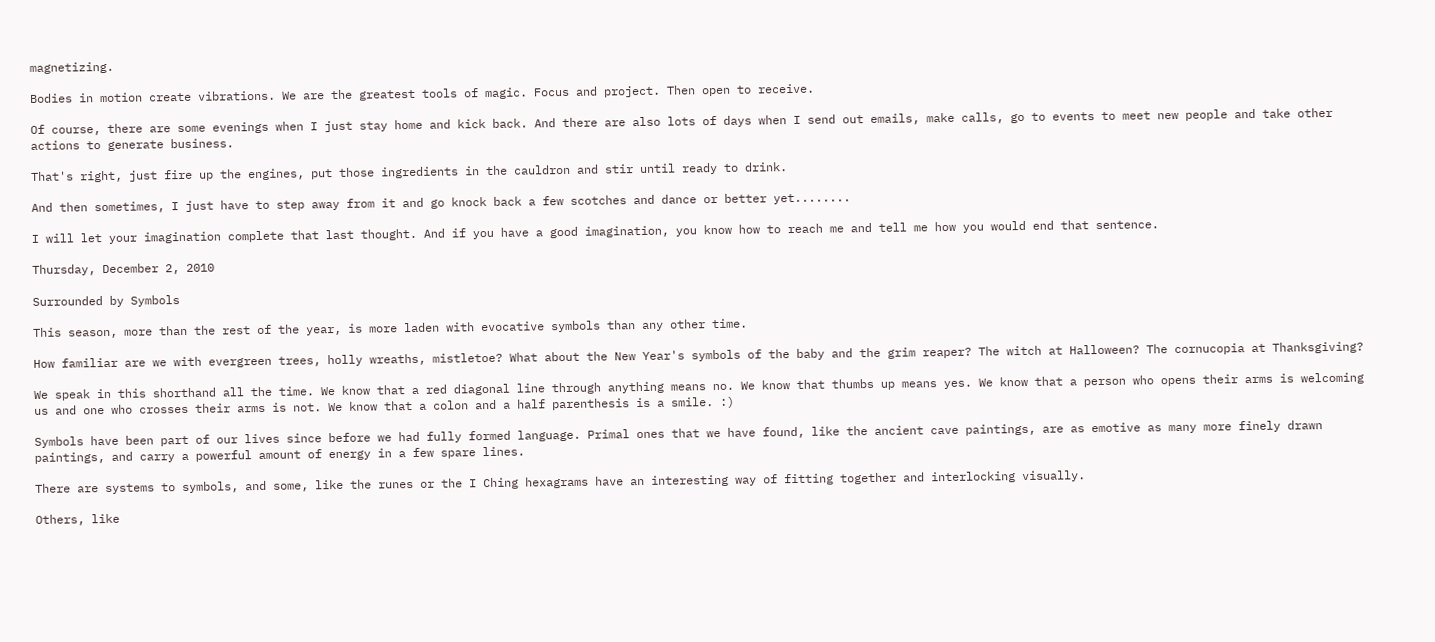magnetizing.

Bodies in motion create vibrations. We are the greatest tools of magic. Focus and project. Then open to receive.

Of course, there are some evenings when I just stay home and kick back. And there are also lots of days when I send out emails, make calls, go to events to meet new people and take other actions to generate business.

That's right, just fire up the engines, put those ingredients in the cauldron and stir until ready to drink.

And then sometimes, I just have to step away from it and go knock back a few scotches and dance or better yet........

I will let your imagination complete that last thought. And if you have a good imagination, you know how to reach me and tell me how you would end that sentence.

Thursday, December 2, 2010

Surrounded by Symbols

This season, more than the rest of the year, is more laden with evocative symbols than any other time.

How familiar are we with evergreen trees, holly wreaths, mistletoe? What about the New Year's symbols of the baby and the grim reaper? The witch at Halloween? The cornucopia at Thanksgiving?

We speak in this shorthand all the time. We know that a red diagonal line through anything means no. We know that thumbs up means yes. We know that a person who opens their arms is welcoming us and one who crosses their arms is not. We know that a colon and a half parenthesis is a smile. :)

Symbols have been part of our lives since before we had fully formed language. Primal ones that we have found, like the ancient cave paintings, are as emotive as many more finely drawn paintings, and carry a powerful amount of energy in a few spare lines.

There are systems to symbols, and some, like the runes or the I Ching hexagrams have an interesting way of fitting together and interlocking visually.

Others, like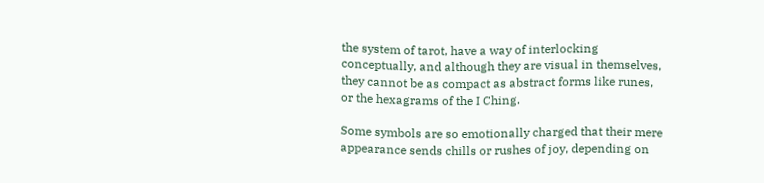the system of tarot, have a way of interlocking conceptually, and although they are visual in themselves, they cannot be as compact as abstract forms like runes, or the hexagrams of the I Ching.

Some symbols are so emotionally charged that their mere appearance sends chills or rushes of joy, depending on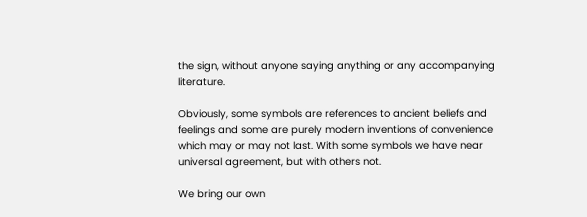the sign, without anyone saying anything or any accompanying literature.

Obviously, some symbols are references to ancient beliefs and feelings and some are purely modern inventions of convenience which may or may not last. With some symbols we have near universal agreement, but with others not.

We bring our own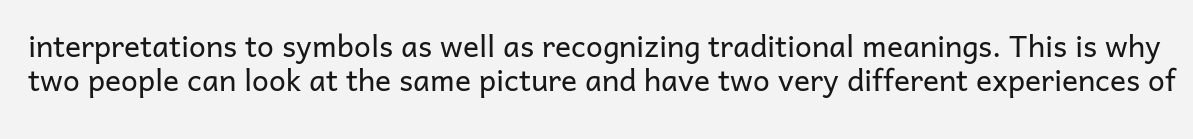interpretations to symbols as well as recognizing traditional meanings. This is why two people can look at the same picture and have two very different experiences of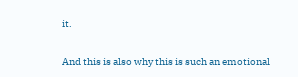it.

And this is also why this is such an emotional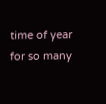time of year for so many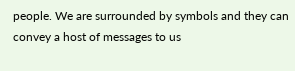people. We are surrounded by symbols and they can convey a host of messages to us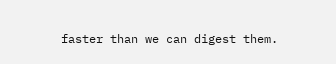faster than we can digest them.